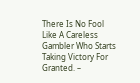There Is No Fool Like A Careless Gambler Who Starts Taking Victory For Granted. –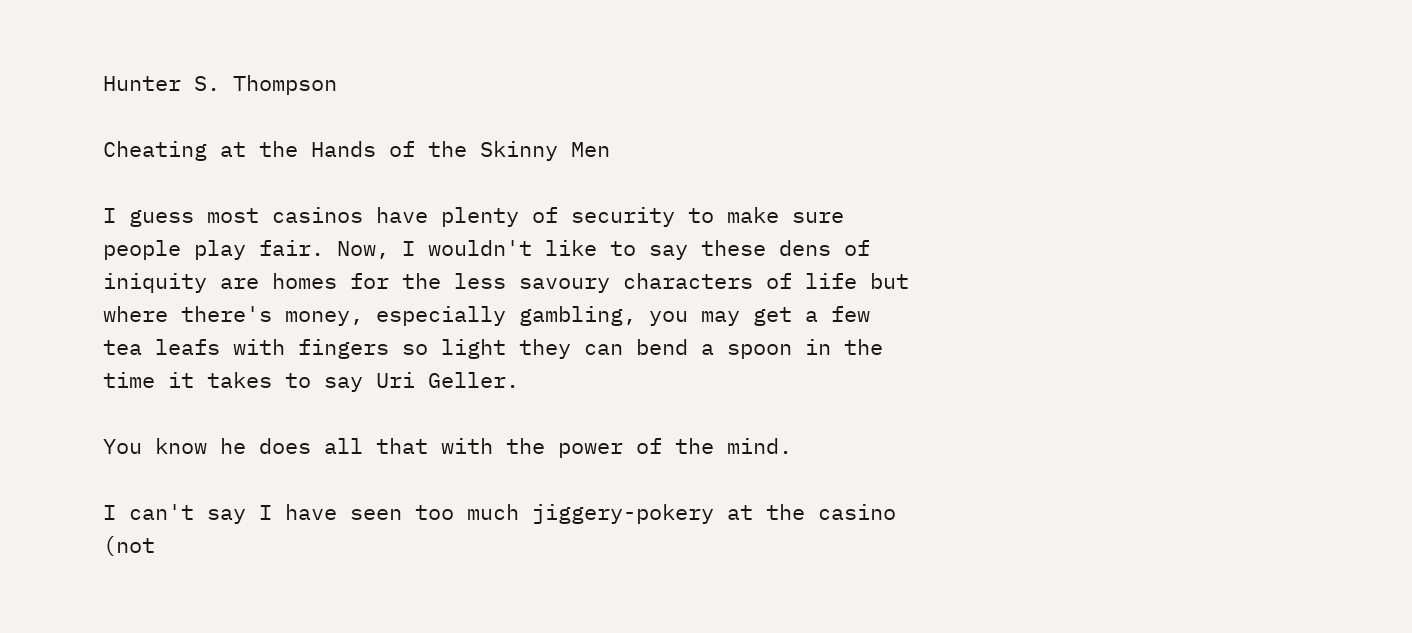Hunter S. Thompson

Cheating at the Hands of the Skinny Men

I guess most casinos have plenty of security to make sure people play fair. Now, I wouldn't like to say these dens of iniquity are homes for the less savoury characters of life but where there's money, especially gambling, you may get a few tea leafs with fingers so light they can bend a spoon in the time it takes to say Uri Geller.

You know he does all that with the power of the mind.

I can't say I have seen too much jiggery-pokery at the casino (not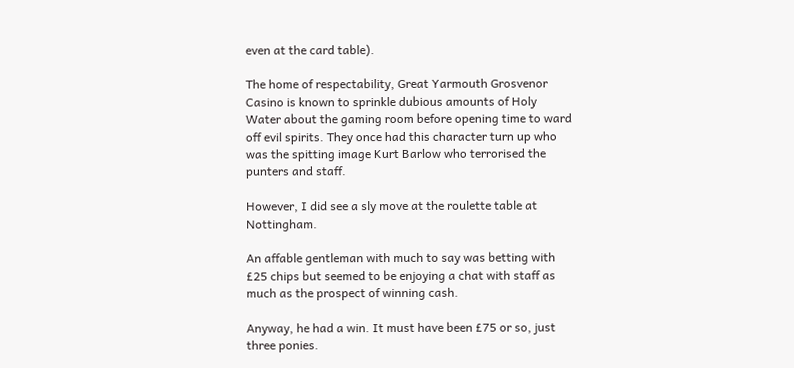even at the card table).

The home of respectability, Great Yarmouth Grosvenor Casino is known to sprinkle dubious amounts of Holy Water about the gaming room before opening time to ward off evil spirits. They once had this character turn up who was the spitting image Kurt Barlow who terrorised the punters and staff.

However, I did see a sly move at the roulette table at Nottingham.

An affable gentleman with much to say was betting with £25 chips but seemed to be enjoying a chat with staff as much as the prospect of winning cash.

Anyway, he had a win. It must have been £75 or so, just three ponies.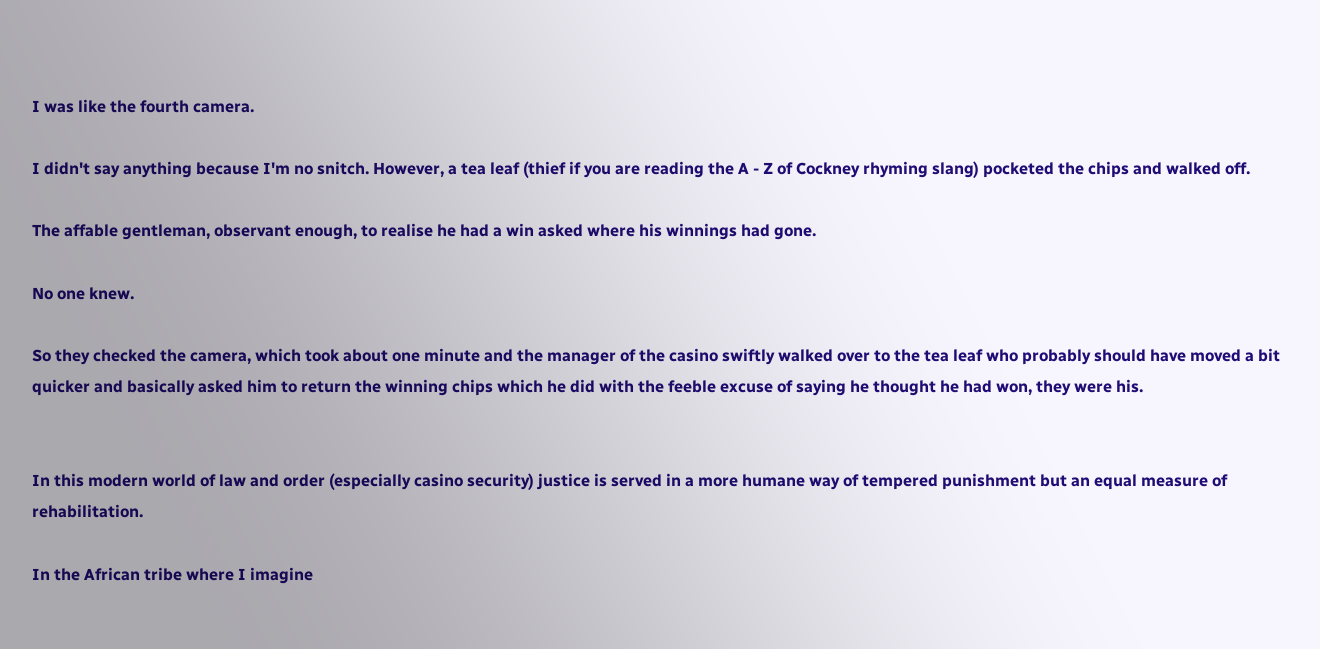I was like the fourth camera.

I didn't say anything because I'm no snitch. However, a tea leaf (thief if you are reading the A - Z of Cockney rhyming slang) pocketed the chips and walked off.

The affable gentleman, observant enough, to realise he had a win asked where his winnings had gone.

No one knew.

So they checked the camera, which took about one minute and the manager of the casino swiftly walked over to the tea leaf who probably should have moved a bit quicker and basically asked him to return the winning chips which he did with the feeble excuse of saying he thought he had won, they were his.


In this modern world of law and order (especially casino security) justice is served in a more humane way of tempered punishment but an equal measure of rehabilitation.

In the African tribe where I imagine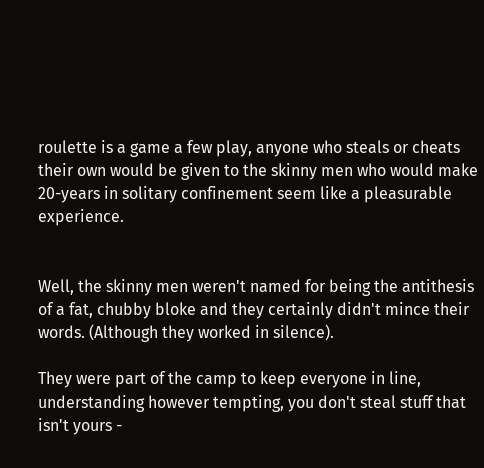roulette is a game a few play, anyone who steals or cheats their own would be given to the skinny men who would make 20-years in solitary confinement seem like a pleasurable experience.


Well, the skinny men weren't named for being the antithesis of a fat, chubby bloke and they certainly didn't mince their words. (Although they worked in silence).

They were part of the camp to keep everyone in line, understanding however tempting, you don't steal stuff that isn't yours -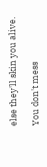else they'll skin you alive.

You don't mess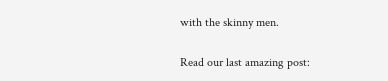with the skinny men.

Read our last amazing post: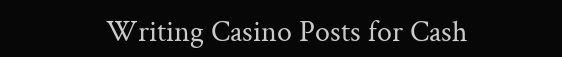Writing Casino Posts for Cash